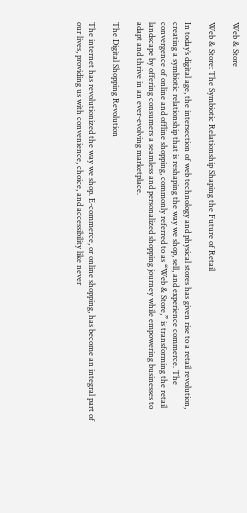Web & Store

Web & Store: The Symbiotic Relationship Shaping the Future of Retail

In today’s digital age, the intersection of web technology and physical stores has given rise to a retail revolution, creating a symbiotic relationship that is reshaping the way we shop, sell, and experience commerce. The convergence of online and offline shopping, commonly referred to as “Web & Store,” is transforming the retail landscape by offering consumers a seamless and personalized shopping journey while empowering businesses to adapt and thrive in an ever-evolving marketplace.

The Digital Shopping Revolution

The internet has revolutionized the way we shop. E-commerce, or online shopping, has become an integral part of our lives, providing us with convenience, choice, and accessibility like never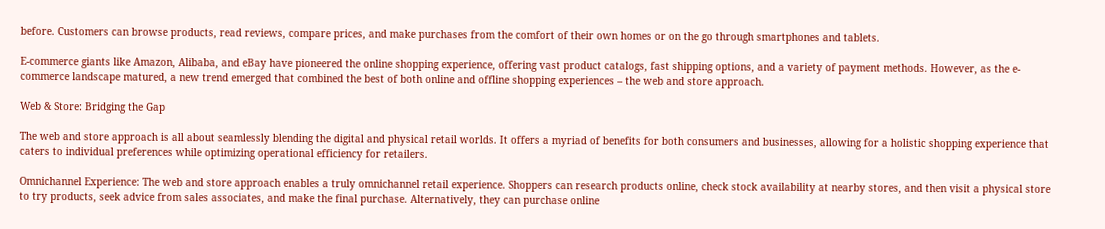before. Customers can browse products, read reviews, compare prices, and make purchases from the comfort of their own homes or on the go through smartphones and tablets.

E-commerce giants like Amazon, Alibaba, and eBay have pioneered the online shopping experience, offering vast product catalogs, fast shipping options, and a variety of payment methods. However, as the e-commerce landscape matured, a new trend emerged that combined the best of both online and offline shopping experiences – the web and store approach.

Web & Store: Bridging the Gap

The web and store approach is all about seamlessly blending the digital and physical retail worlds. It offers a myriad of benefits for both consumers and businesses, allowing for a holistic shopping experience that caters to individual preferences while optimizing operational efficiency for retailers.

Omnichannel Experience: The web and store approach enables a truly omnichannel retail experience. Shoppers can research products online, check stock availability at nearby stores, and then visit a physical store to try products, seek advice from sales associates, and make the final purchase. Alternatively, they can purchase online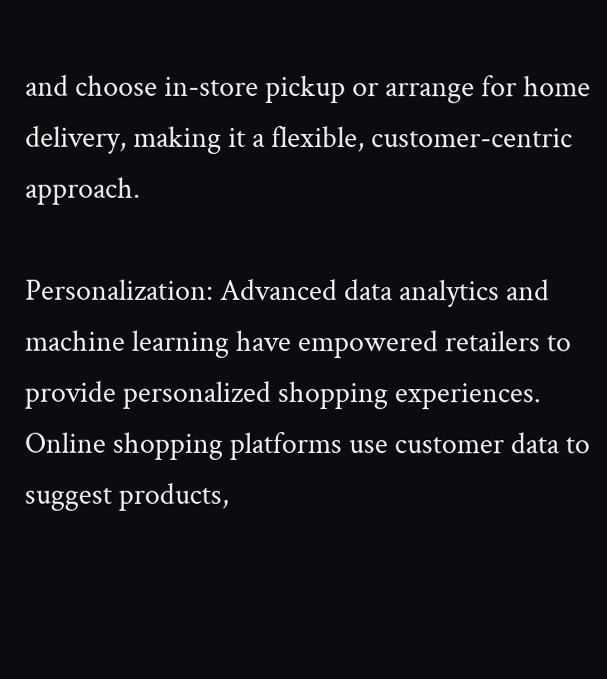and choose in-store pickup or arrange for home delivery, making it a flexible, customer-centric approach.

Personalization: Advanced data analytics and machine learning have empowered retailers to provide personalized shopping experiences. Online shopping platforms use customer data to suggest products,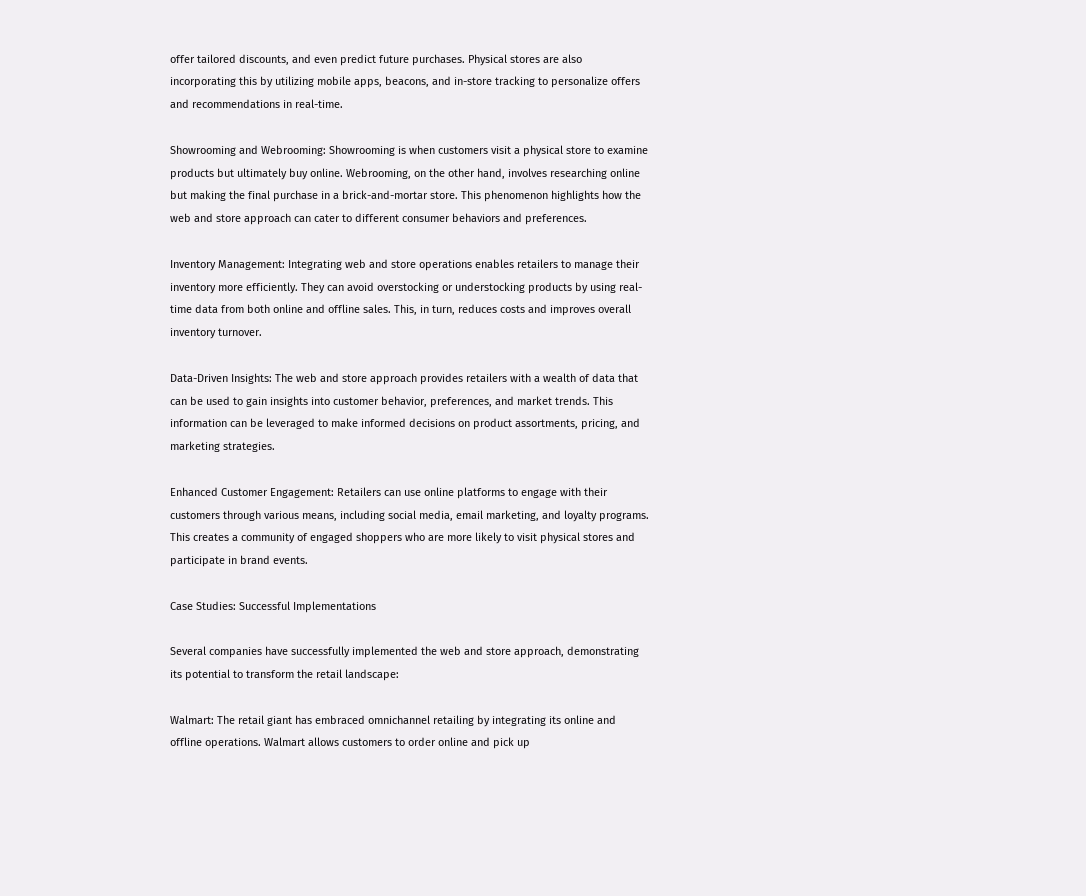offer tailored discounts, and even predict future purchases. Physical stores are also incorporating this by utilizing mobile apps, beacons, and in-store tracking to personalize offers and recommendations in real-time.

Showrooming and Webrooming: Showrooming is when customers visit a physical store to examine products but ultimately buy online. Webrooming, on the other hand, involves researching online but making the final purchase in a brick-and-mortar store. This phenomenon highlights how the web and store approach can cater to different consumer behaviors and preferences.

Inventory Management: Integrating web and store operations enables retailers to manage their inventory more efficiently. They can avoid overstocking or understocking products by using real-time data from both online and offline sales. This, in turn, reduces costs and improves overall inventory turnover.

Data-Driven Insights: The web and store approach provides retailers with a wealth of data that can be used to gain insights into customer behavior, preferences, and market trends. This information can be leveraged to make informed decisions on product assortments, pricing, and marketing strategies.

Enhanced Customer Engagement: Retailers can use online platforms to engage with their customers through various means, including social media, email marketing, and loyalty programs. This creates a community of engaged shoppers who are more likely to visit physical stores and participate in brand events.

Case Studies: Successful Implementations

Several companies have successfully implemented the web and store approach, demonstrating its potential to transform the retail landscape:

Walmart: The retail giant has embraced omnichannel retailing by integrating its online and offline operations. Walmart allows customers to order online and pick up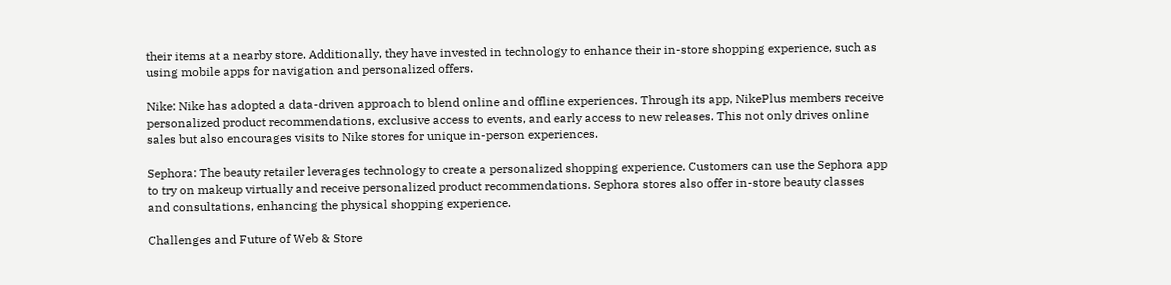their items at a nearby store. Additionally, they have invested in technology to enhance their in-store shopping experience, such as using mobile apps for navigation and personalized offers.

Nike: Nike has adopted a data-driven approach to blend online and offline experiences. Through its app, NikePlus members receive personalized product recommendations, exclusive access to events, and early access to new releases. This not only drives online sales but also encourages visits to Nike stores for unique in-person experiences.

Sephora: The beauty retailer leverages technology to create a personalized shopping experience. Customers can use the Sephora app to try on makeup virtually and receive personalized product recommendations. Sephora stores also offer in-store beauty classes and consultations, enhancing the physical shopping experience.

Challenges and Future of Web & Store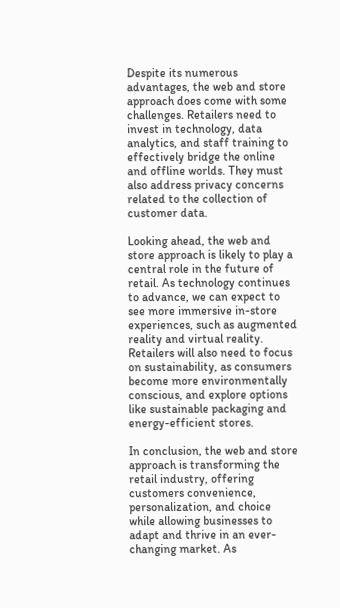Despite its numerous advantages, the web and store approach does come with some challenges. Retailers need to invest in technology, data analytics, and staff training to effectively bridge the online and offline worlds. They must also address privacy concerns related to the collection of customer data.

Looking ahead, the web and store approach is likely to play a central role in the future of retail. As technology continues to advance, we can expect to see more immersive in-store experiences, such as augmented reality and virtual reality. Retailers will also need to focus on sustainability, as consumers become more environmentally conscious, and explore options like sustainable packaging and energy-efficient stores.

In conclusion, the web and store approach is transforming the retail industry, offering customers convenience, personalization, and choice while allowing businesses to adapt and thrive in an ever-changing market. As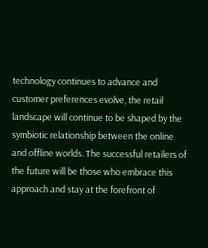technology continues to advance and customer preferences evolve, the retail landscape will continue to be shaped by the symbiotic relationship between the online and offline worlds. The successful retailers of the future will be those who embrace this approach and stay at the forefront of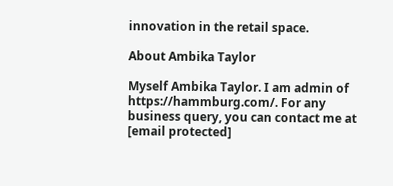innovation in the retail space.

About Ambika Taylor

Myself Ambika Taylor. I am admin of https://hammburg.com/. For any business query, you can contact me at [email protected]